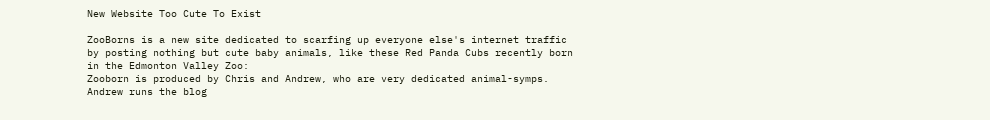New Website Too Cute To Exist

ZooBorns is a new site dedicated to scarfing up everyone else's internet traffic by posting nothing but cute baby animals, like these Red Panda Cubs recently born in the Edmonton Valley Zoo:
Zooborn is produced by Chris and Andrew, who are very dedicated animal-symps. Andrew runs the blog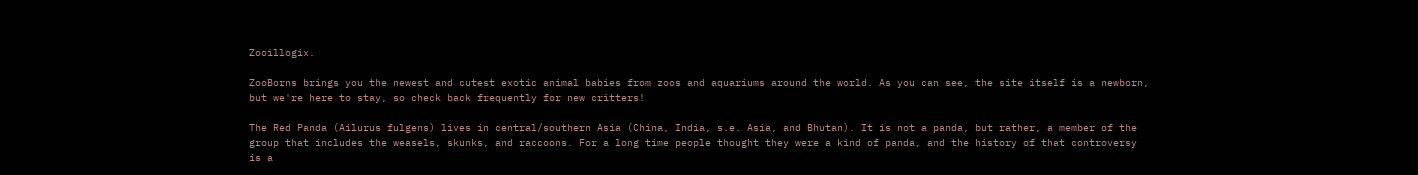Zooillogix.

ZooBorns brings you the newest and cutest exotic animal babies from zoos and aquariums around the world. As you can see, the site itself is a newborn, but we're here to stay, so check back frequently for new critters!

The Red Panda (Ailurus fulgens) lives in central/southern Asia (China, India, s.e. Asia, and Bhutan). It is not a panda, but rather, a member of the group that includes the weasels, skunks, and raccoons. For a long time people thought they were a kind of panda, and the history of that controversy is a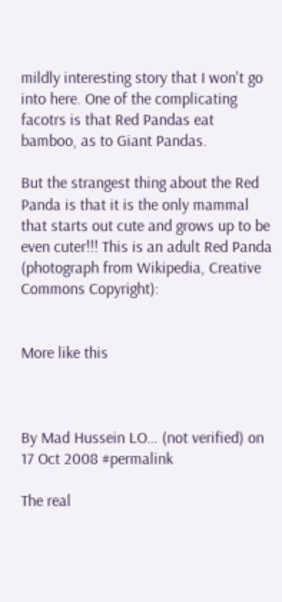mildly interesting story that I won't go into here. One of the complicating facotrs is that Red Pandas eat bamboo, as to Giant Pandas.

But the strangest thing about the Red Panda is that it is the only mammal that starts out cute and grows up to be even cuter!!! This is an adult Red Panda (photograph from Wikipedia, Creative Commons Copyright):


More like this



By Mad Hussein LO… (not verified) on 17 Oct 2008 #permalink

The real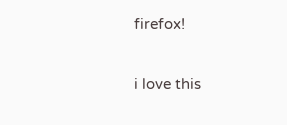firefox!

i love this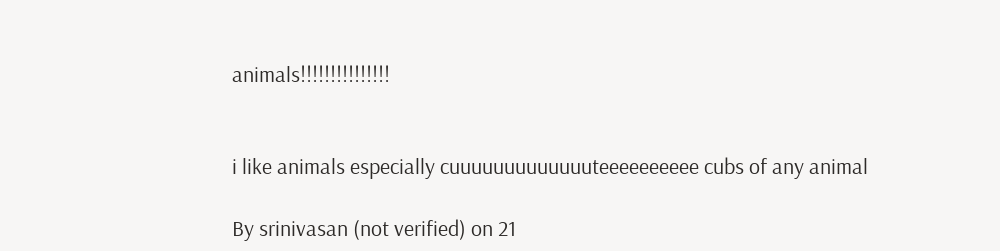animals!!!!!!!!!!!!!!!


i like animals especially cuuuuuuuuuuuuuteeeeeeeeee cubs of any animal

By srinivasan (not verified) on 21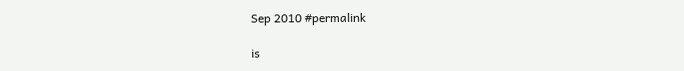Sep 2010 #permalink

is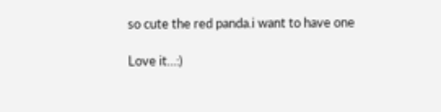so cute the red panda.i want to have one

Love it...:)